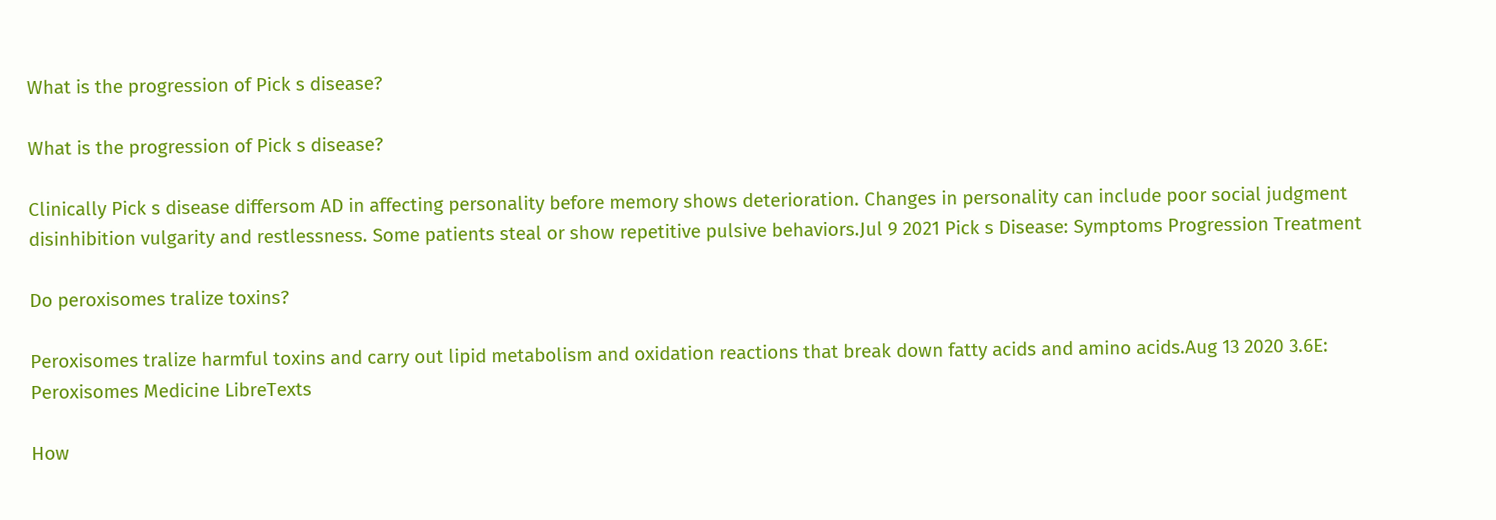What is the progression of Pick s disease?

What is the progression of Pick s disease?

Clinically Pick s disease differsom AD in affecting personality before memory shows deterioration. Changes in personality can include poor social judgment disinhibition vulgarity and restlessness. Some patients steal or show repetitive pulsive behaviors.Jul 9 2021 Pick s Disease: Symptoms Progression Treatment

Do peroxisomes tralize toxins?

Peroxisomes tralize harmful toxins and carry out lipid metabolism and oxidation reactions that break down fatty acids and amino acids.Aug 13 2020 3.6E: Peroxisomes Medicine LibreTexts

How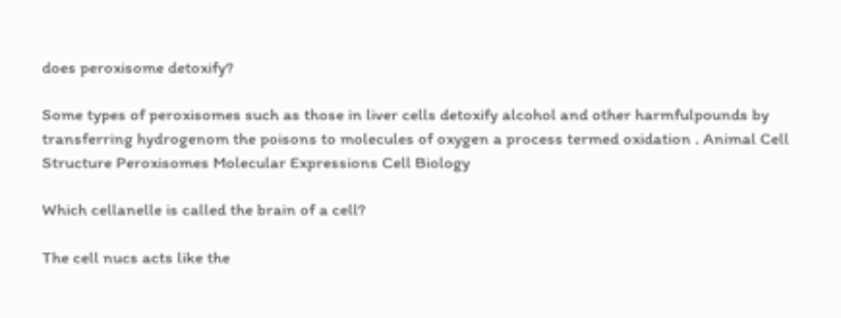does peroxisome detoxify?

Some types of peroxisomes such as those in liver cells detoxify alcohol and other harmfulpounds by transferring hydrogenom the poisons to molecules of oxygen a process termed oxidation . Animal Cell Structure Peroxisomes Molecular Expressions Cell Biology

Which cellanelle is called the brain of a cell?

The cell nucs acts like the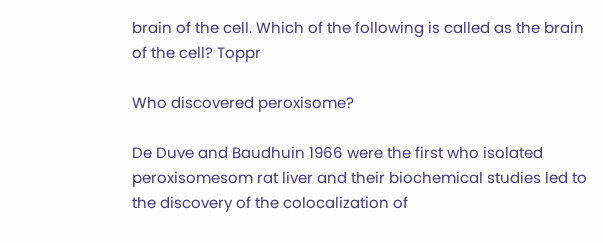brain of the cell. Which of the following is called as the brain of the cell? Toppr

Who discovered peroxisome?

De Duve and Baudhuin 1966 were the first who isolated peroxisomesom rat liver and their biochemical studies led to the discovery of the colocalization of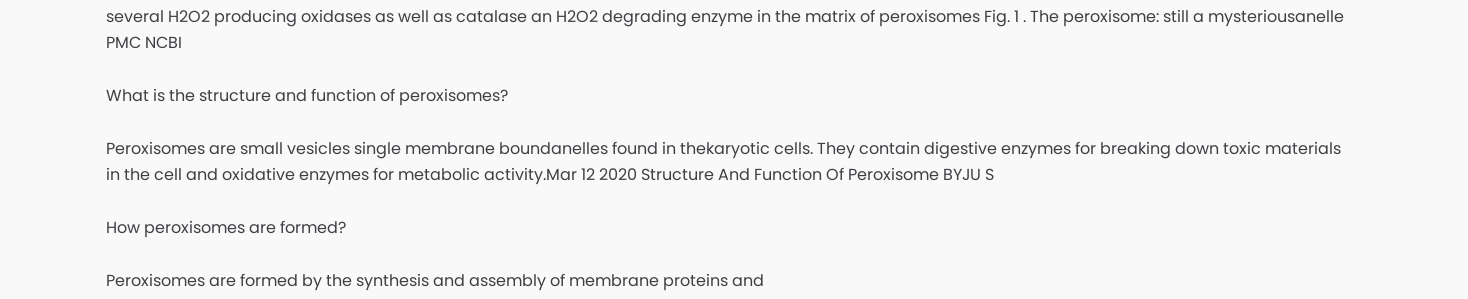several H2O2 producing oxidases as well as catalase an H2O2 degrading enzyme in the matrix of peroxisomes Fig. 1 . The peroxisome: still a mysteriousanelle PMC NCBI

What is the structure and function of peroxisomes?

Peroxisomes are small vesicles single membrane boundanelles found in thekaryotic cells. They contain digestive enzymes for breaking down toxic materials in the cell and oxidative enzymes for metabolic activity.Mar 12 2020 Structure And Function Of Peroxisome BYJU S

How peroxisomes are formed?

Peroxisomes are formed by the synthesis and assembly of membrane proteins and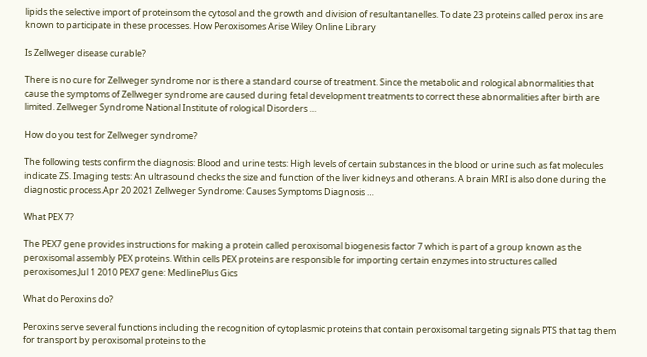lipids the selective import of proteinsom the cytosol and the growth and division of resultantanelles. To date 23 proteins called perox ins are known to participate in these processes. How Peroxisomes Arise Wiley Online Library

Is Zellweger disease curable?

There is no cure for Zellweger syndrome nor is there a standard course of treatment. Since the metabolic and rological abnormalities that cause the symptoms of Zellweger syndrome are caused during fetal development treatments to correct these abnormalities after birth are limited. Zellweger Syndrome National Institute of rological Disorders …

How do you test for Zellweger syndrome?

The following tests confirm the diagnosis: Blood and urine tests: High levels of certain substances in the blood or urine such as fat molecules indicate ZS. Imaging tests: An ultrasound checks the size and function of the liver kidneys and otherans. A brain MRI is also done during the diagnostic process.Apr 20 2021 Zellweger Syndrome: Causes Symptoms Diagnosis …

What PEX 7?

The PEX7 gene provides instructions for making a protein called peroxisomal biogenesis factor 7 which is part of a group known as the peroxisomal assembly PEX proteins. Within cells PEX proteins are responsible for importing certain enzymes into structures called peroxisomes.Jul 1 2010 PEX7 gene: MedlinePlus Gics

What do Peroxins do?

Peroxins serve several functions including the recognition of cytoplasmic proteins that contain peroxisomal targeting signals PTS that tag them for transport by peroxisomal proteins to the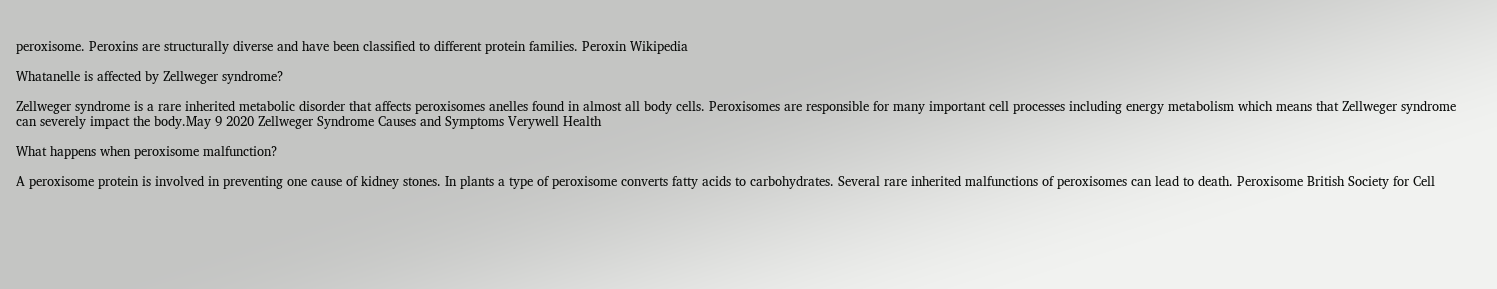peroxisome. Peroxins are structurally diverse and have been classified to different protein families. Peroxin Wikipedia

Whatanelle is affected by Zellweger syndrome?

Zellweger syndrome is a rare inherited metabolic disorder that affects peroxisomes anelles found in almost all body cells. Peroxisomes are responsible for many important cell processes including energy metabolism which means that Zellweger syndrome can severely impact the body.May 9 2020 Zellweger Syndrome Causes and Symptoms Verywell Health

What happens when peroxisome malfunction?

A peroxisome protein is involved in preventing one cause of kidney stones. In plants a type of peroxisome converts fatty acids to carbohydrates. Several rare inherited malfunctions of peroxisomes can lead to death. Peroxisome British Society for Cell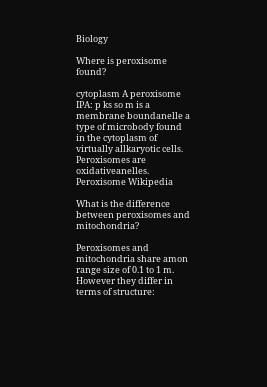Biology

Where is peroxisome found?

cytoplasm A peroxisome IPA: p ks so m is a membrane boundanelle a type of microbody found in the cytoplasm of virtually allkaryotic cells. Peroxisomes are oxidativeanelles. Peroxisome Wikipedia

What is the difference between peroxisomes and mitochondria?

Peroxisomes and mitochondria share amon range size of 0.1 to 1 m. However they differ in terms of structure: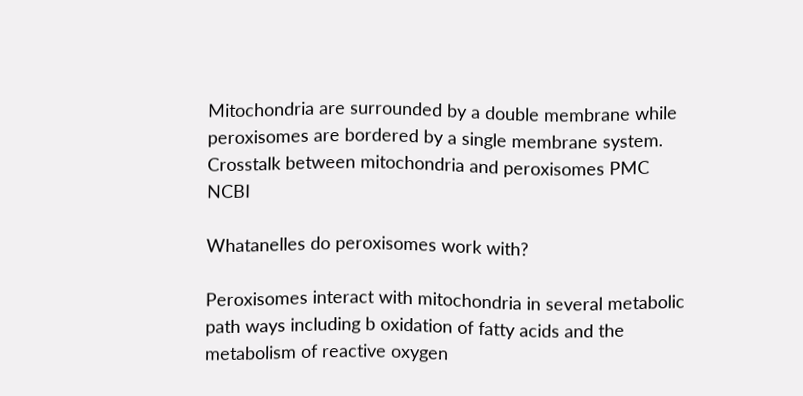Mitochondria are surrounded by a double membrane while peroxisomes are bordered by a single membrane system. Crosstalk between mitochondria and peroxisomes PMC NCBI

Whatanelles do peroxisomes work with?

Peroxisomes interact with mitochondria in several metabolic path ways including b oxidation of fatty acids and the metabolism of reactive oxygen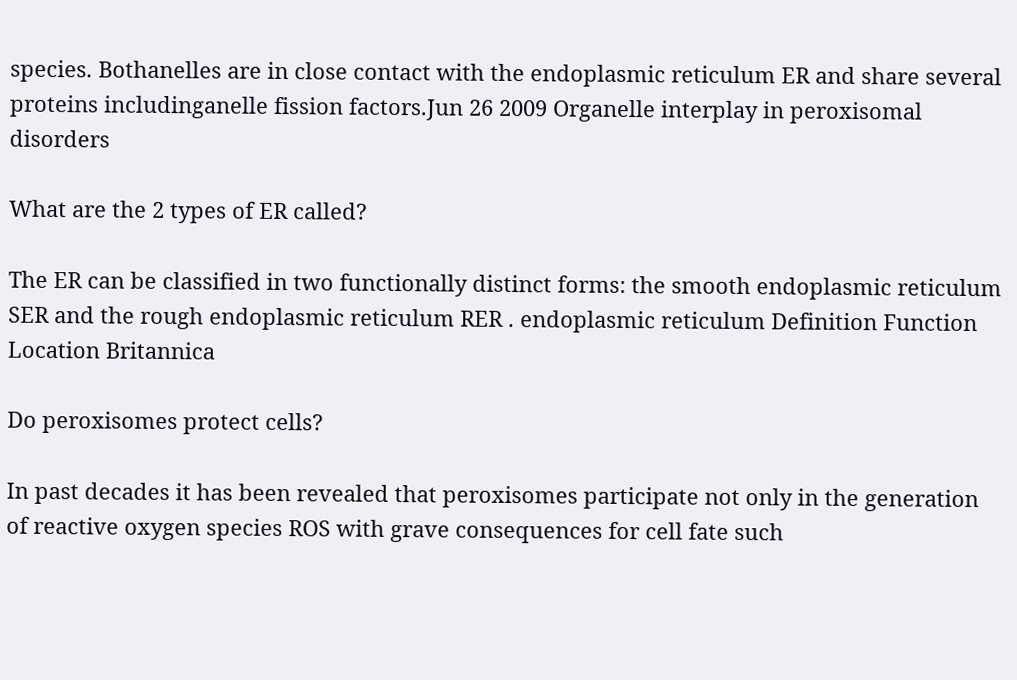species. Bothanelles are in close contact with the endoplasmic reticulum ER and share several proteins includinganelle fission factors.Jun 26 2009 Organelle interplay in peroxisomal disorders

What are the 2 types of ER called?

The ER can be classified in two functionally distinct forms: the smooth endoplasmic reticulum SER and the rough endoplasmic reticulum RER . endoplasmic reticulum Definition Function Location Britannica

Do peroxisomes protect cells?

In past decades it has been revealed that peroxisomes participate not only in the generation of reactive oxygen species ROS with grave consequences for cell fate such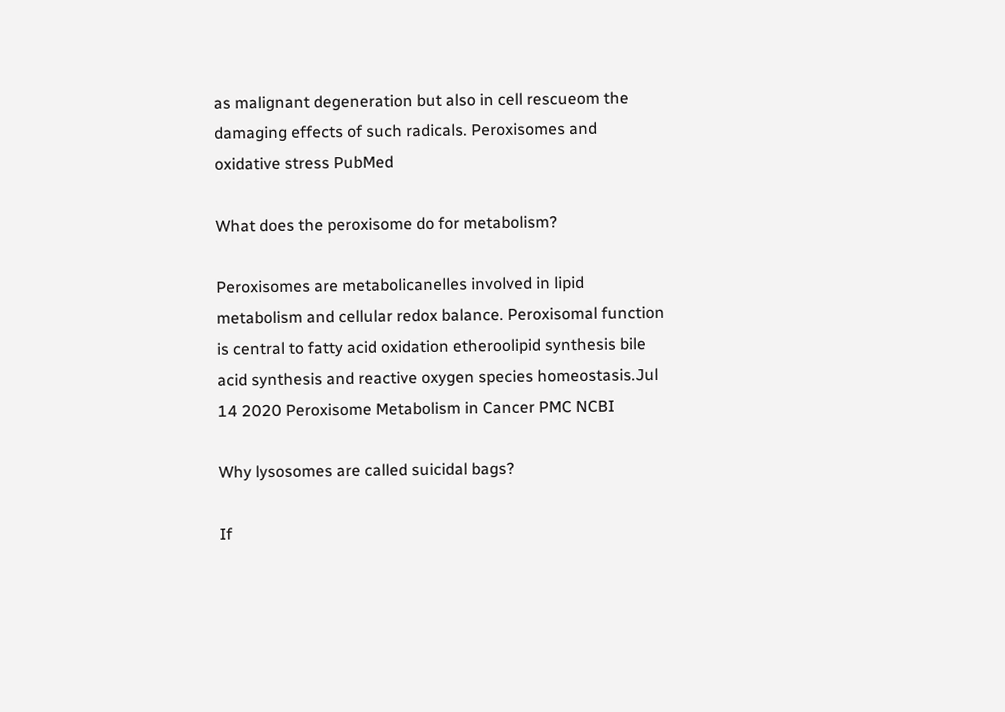as malignant degeneration but also in cell rescueom the damaging effects of such radicals. Peroxisomes and oxidative stress PubMed

What does the peroxisome do for metabolism?

Peroxisomes are metabolicanelles involved in lipid metabolism and cellular redox balance. Peroxisomal function is central to fatty acid oxidation etheroolipid synthesis bile acid synthesis and reactive oxygen species homeostasis.Jul 14 2020 Peroxisome Metabolism in Cancer PMC NCBI

Why lysosomes are called suicidal bags?

If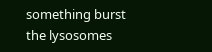something burst the lysosomes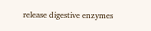release digestive enzymes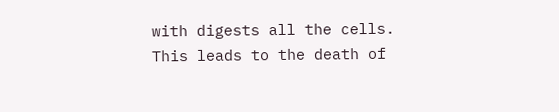with digests all the cells. This leads to the death of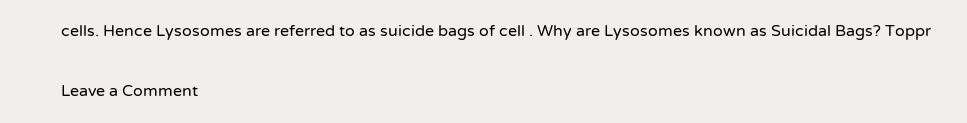cells. Hence Lysosomes are referred to as suicide bags of cell . Why are Lysosomes known as Suicidal Bags? Toppr

Leave a Comment